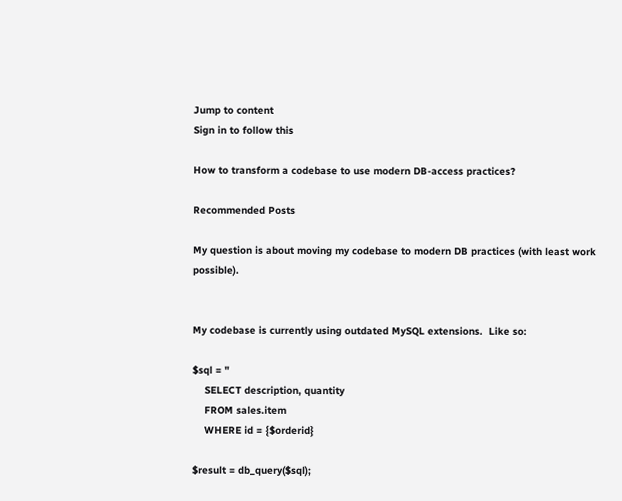Jump to content
Sign in to follow this

How to transform a codebase to use modern DB-access practices?

Recommended Posts

My question is about moving my codebase to modern DB practices (with least work possible).


My codebase is currently using outdated MySQL extensions.  Like so:

$sql = "
    SELECT description, quantity
    FROM sales.item
    WHERE id = {$orderid}

$result = db_query($sql);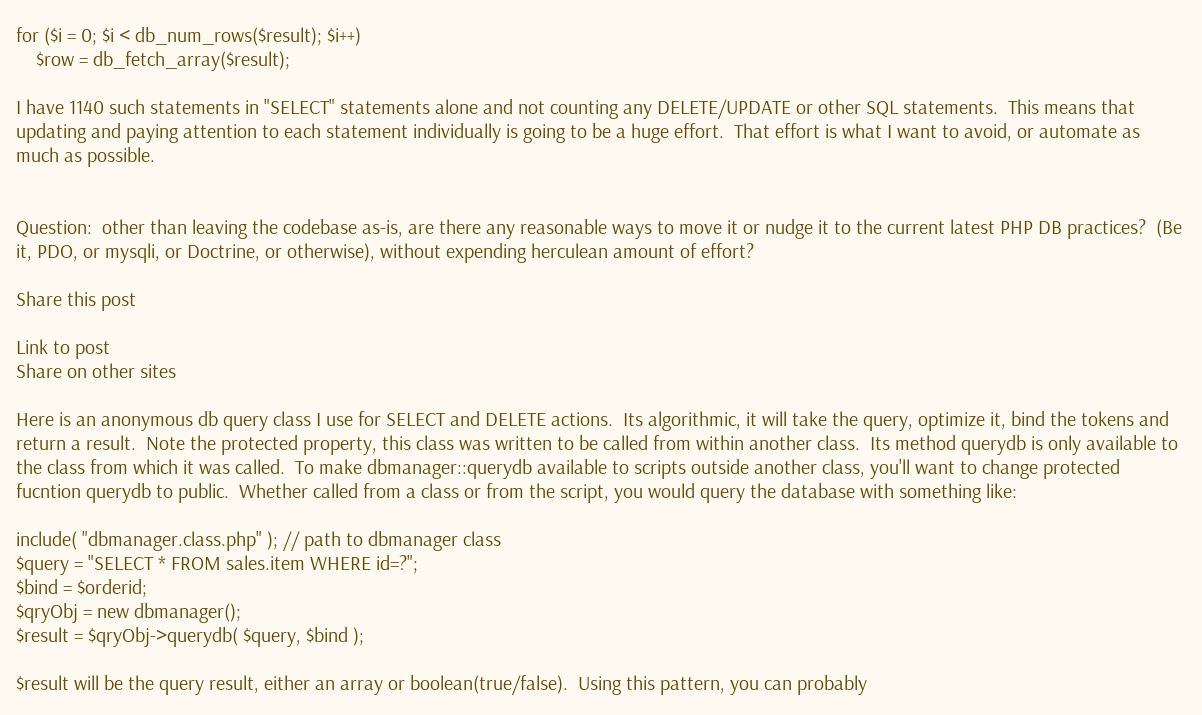for ($i = 0; $i < db_num_rows($result); $i++)
    $row = db_fetch_array($result);

I have 1140 such statements in "SELECT" statements alone and not counting any DELETE/UPDATE or other SQL statements.  This means that updating and paying attention to each statement individually is going to be a huge effort.  That effort is what I want to avoid, or automate as much as possible.


Question:  other than leaving the codebase as-is, are there any reasonable ways to move it or nudge it to the current latest PHP DB practices?  (Be it, PDO, or mysqli, or Doctrine, or otherwise), without expending herculean amount of effort?

Share this post

Link to post
Share on other sites

Here is an anonymous db query class I use for SELECT and DELETE actions.  Its algorithmic, it will take the query, optimize it, bind the tokens and return a result.  Note the protected property, this class was written to be called from within another class.  Its method querydb is only available to the class from which it was called.  To make dbmanager::querydb available to scripts outside another class, you'll want to change protected fucntion querydb to public.  Whether called from a class or from the script, you would query the database with something like:

include( "dbmanager.class.php" ); // path to dbmanager class
$query = "SELECT * FROM sales.item WHERE id=?";
$bind = $orderid;
$qryObj = new dbmanager();
$result = $qryObj->querydb( $query, $bind );

$result will be the query result, either an array or boolean(true/false).  Using this pattern, you can probably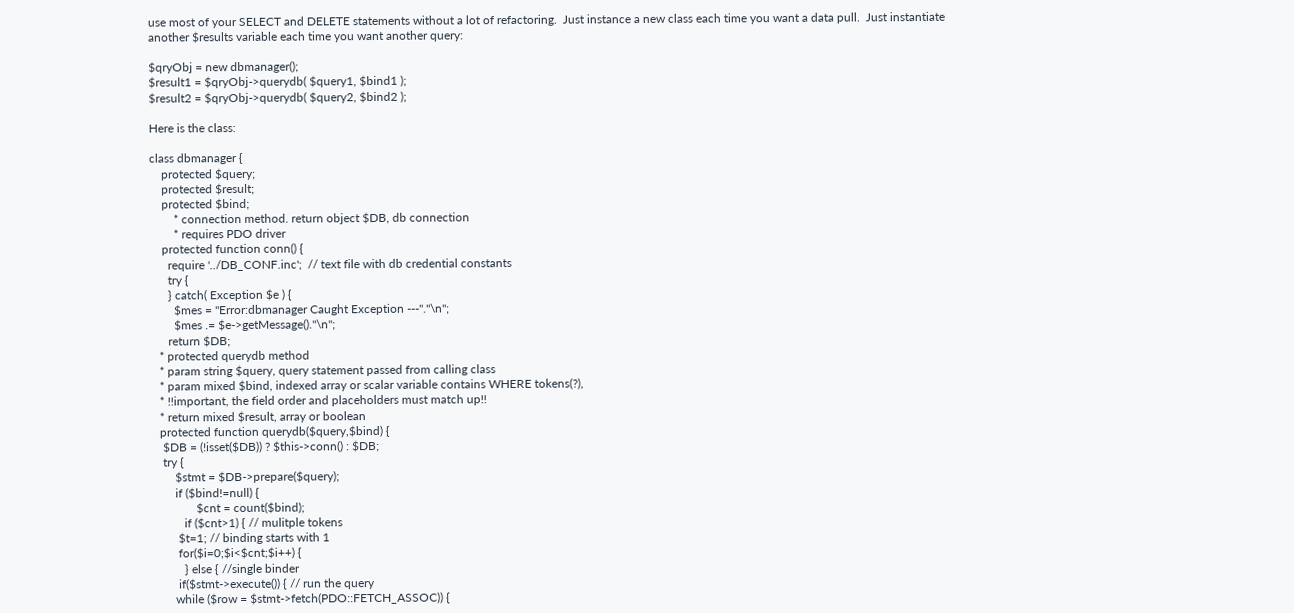use most of your SELECT and DELETE statements without a lot of refactoring.  Just instance a new class each time you want a data pull.  Just instantiate another $results variable each time you want another query:

$qryObj = new dbmanager();
$result1 = $qryObj->querydb( $query1, $bind1 );
$result2 = $qryObj->querydb( $query2, $bind2 );

Here is the class:

class dbmanager {
    protected $query;
    protected $result;
    protected $bind;
        * connection method. return object $DB, db connection
        * requires PDO driver
    protected function conn() {
      require '../DB_CONF.inc';  // text file with db credential constants
      try {
      } catch( Exception $e ) {
        $mes = "Error:dbmanager Caught Exception ---"."\n";
        $mes .= $e->getMessage()."\n";
      return $DB;
   * protected querydb method
   * param string $query, query statement passed from calling class
   * param mixed $bind, indexed array or scalar variable contains WHERE tokens(?),
   * !!important, the field order and placeholders must match up!!
   * return mixed $result, array or boolean
   protected function querydb($query,$bind) {
    $DB = (!isset($DB)) ? $this->conn() : $DB;
    try {
        $stmt = $DB->prepare($query);
        if ($bind!=null) {
               $cnt = count($bind);
           if ($cnt>1) { // mulitple tokens
         $t=1; // binding starts with 1
         for($i=0;$i<$cnt;$i++) {
           } else { //single binder
         if($stmt->execute()) { // run the query
        while ($row = $stmt->fetch(PDO::FETCH_ASSOC)) {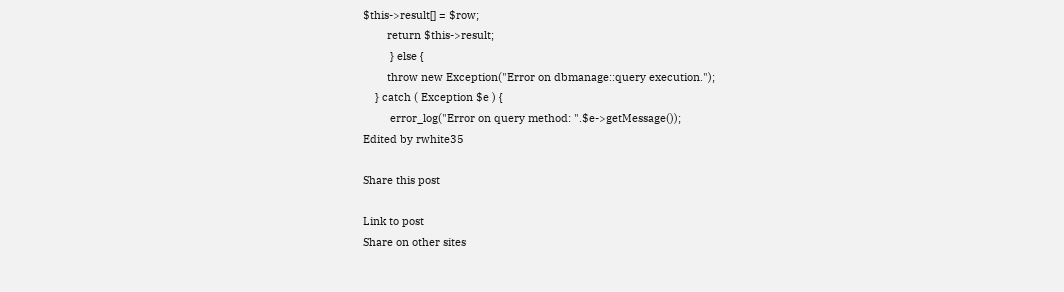$this->result[] = $row;
        return $this->result;
         } else {
        throw new Exception("Error on dbmanage::query execution.");
    } catch ( Exception $e ) {
         error_log("Error on query method: ".$e->getMessage());
Edited by rwhite35

Share this post

Link to post
Share on other sites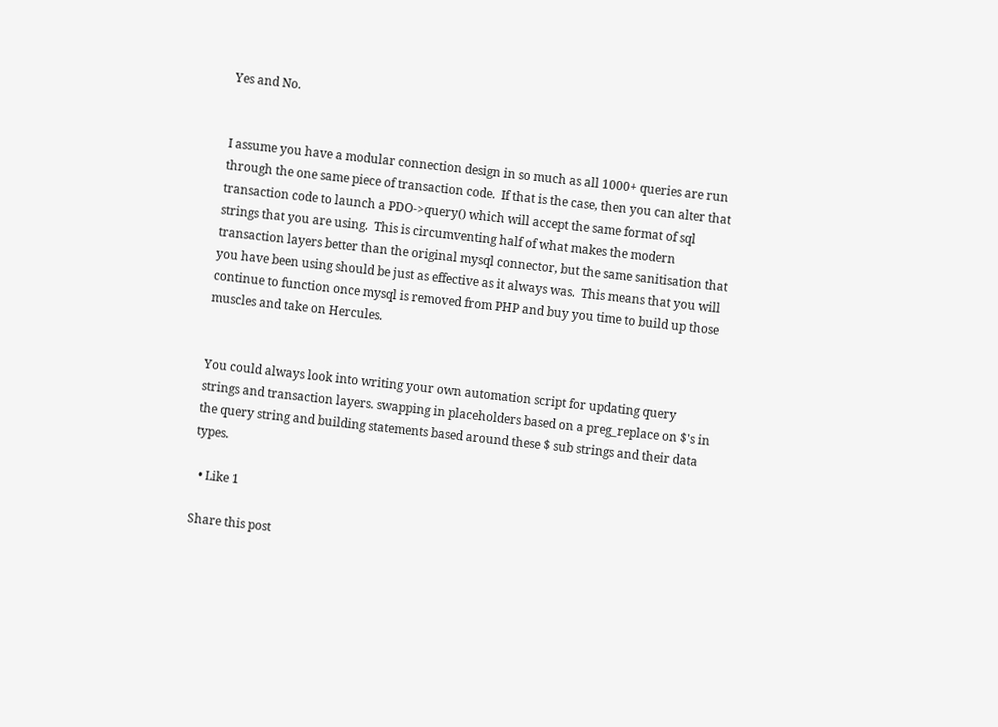Yes and No.


I assume you have a modular connection design in so much as all 1000+ queries are run through the one same piece of transaction code.  If that is the case, then you can alter that transaction code to launch a PDO->query() which will accept the same format of sql strings that you are using.  This is circumventing half of what makes the modern transaction layers better than the original mysql connector, but the same sanitisation that you have been using should be just as effective as it always was.  This means that you will continue to function once mysql is removed from PHP and buy you time to build up those muscles and take on Hercules.


You could always look into writing your own automation script for updating query strings and transaction layers. swapping in placeholders based on a preg_replace on $'s in the query string and building statements based around these $ sub strings and their data types.

  • Like 1

Share this post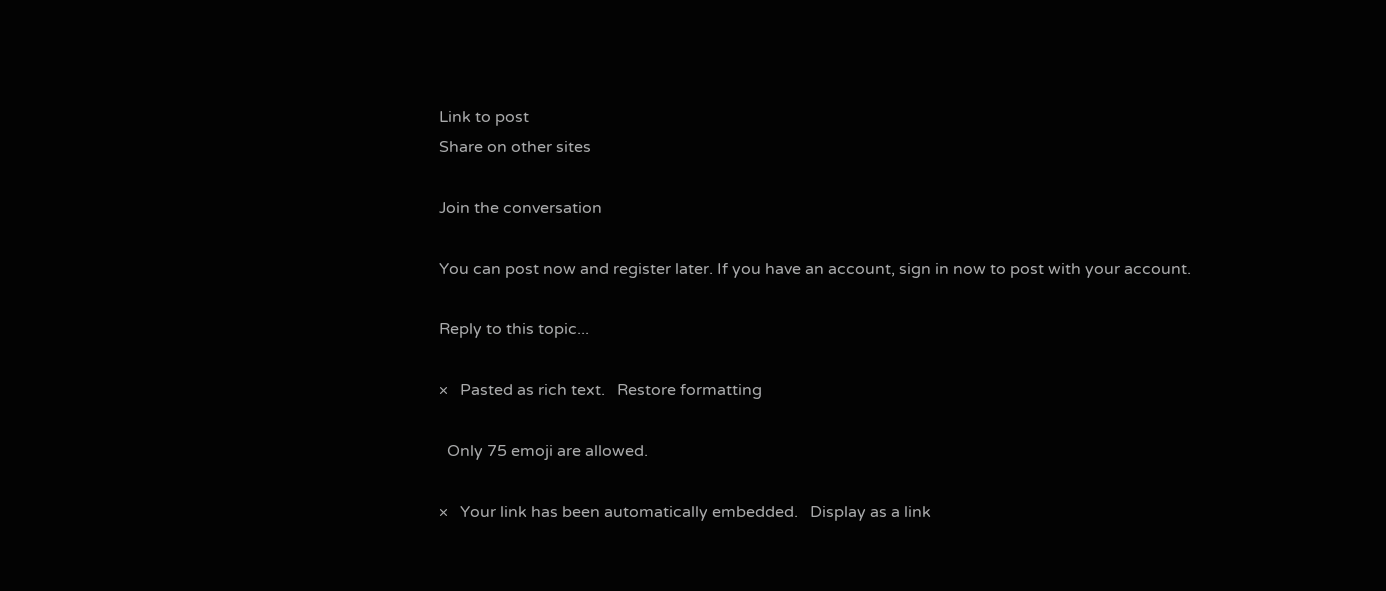Link to post
Share on other sites

Join the conversation

You can post now and register later. If you have an account, sign in now to post with your account.

Reply to this topic...

×   Pasted as rich text.   Restore formatting

  Only 75 emoji are allowed.

×   Your link has been automatically embedded.   Display as a link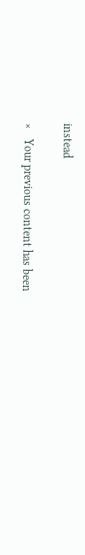instead

×   Your previous content has been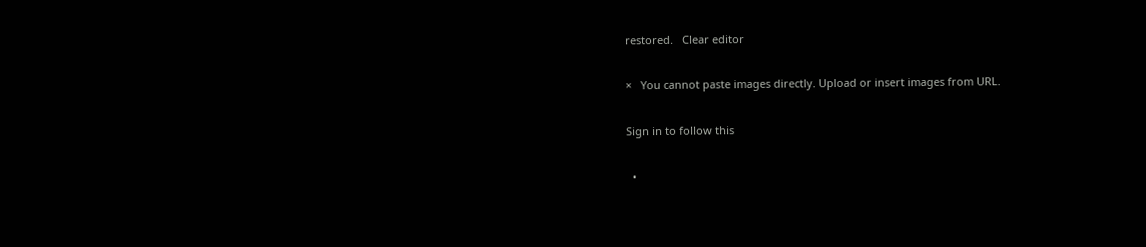restored.   Clear editor

×   You cannot paste images directly. Upload or insert images from URL.

Sign in to follow this

  •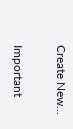Create New...

Important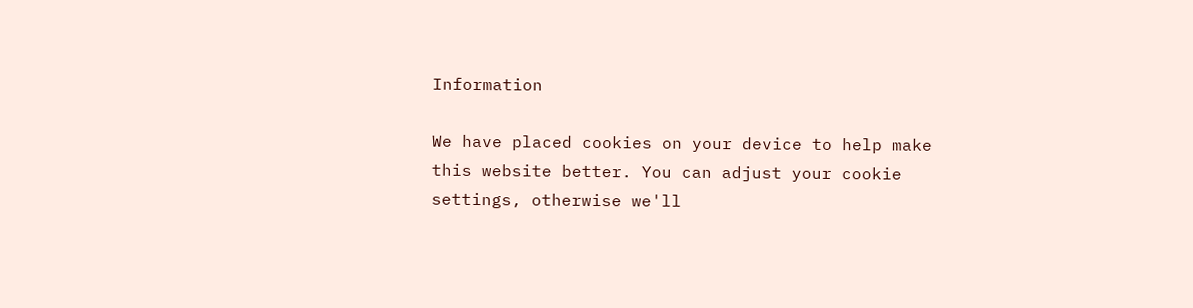Information

We have placed cookies on your device to help make this website better. You can adjust your cookie settings, otherwise we'll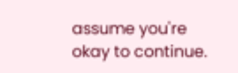assume you're okay to continue.